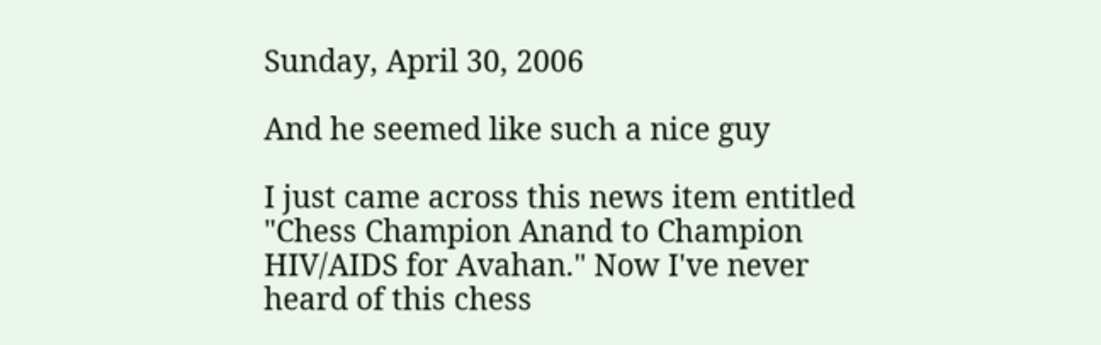Sunday, April 30, 2006

And he seemed like such a nice guy

I just came across this news item entitled "Chess Champion Anand to Champion HIV/AIDS for Avahan." Now I've never heard of this chess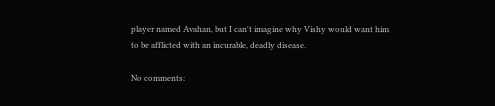player named Avahan, but I can't imagine why Vishy would want him to be afflicted with an incurable, deadly disease.

No comments: